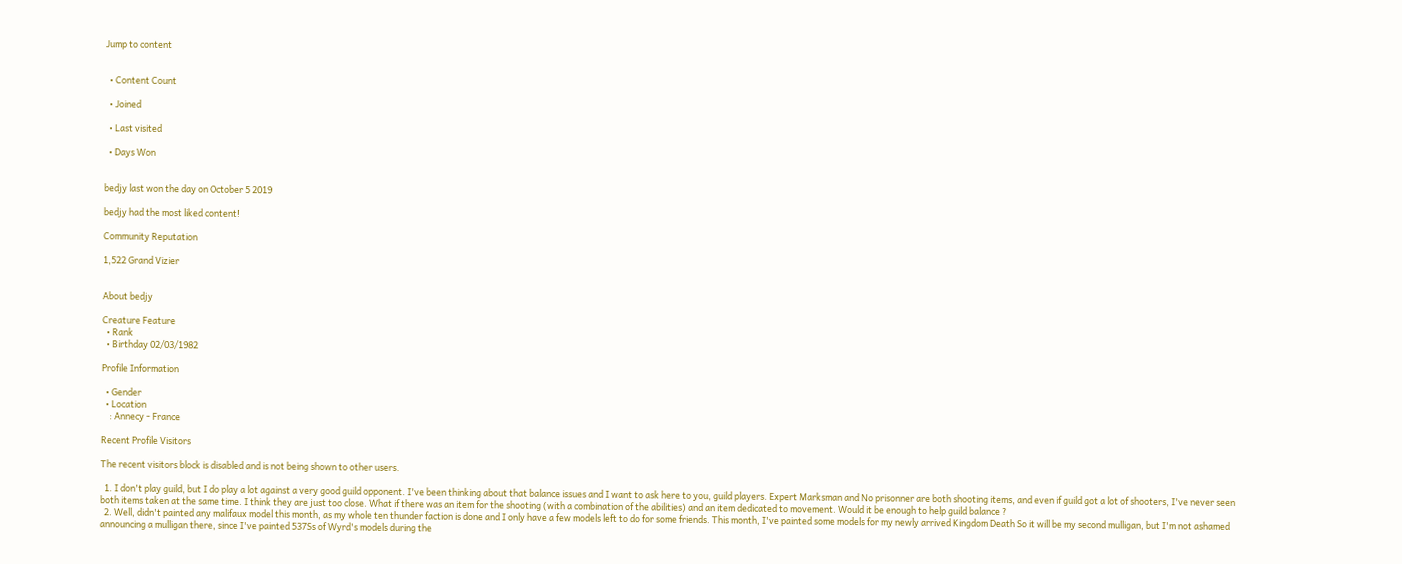Jump to content


  • Content Count

  • Joined

  • Last visited

  • Days Won


bedjy last won the day on October 5 2019

bedjy had the most liked content!

Community Reputation

1,522 Grand Vizier


About bedjy

Creature Feature
  • Rank
  • Birthday 02/03/1982

Profile Information

  • Gender
  • Location
    : Annecy - France

Recent Profile Visitors

The recent visitors block is disabled and is not being shown to other users.

  1. I don't play guild, but I do play a lot against a very good guild opponent. I've been thinking about that balance issues and I want to ask here to you, guild players. Expert Marksman and No prisonner are both shooting items, and even if guild got a lot of shooters, I've never seen both items taken at the same time. I think they are just too close. What if there was an item for the shooting (with a combination of the abilities) and an item dedicated to movement. Would it be enough to help guild balance ?
  2. Well, didn't painted any malifaux model this month, as my whole ten thunder faction is done and I only have a few models left to do for some friends. This month, I've painted some models for my newly arrived Kingdom Death So it will be my second mulligan, but I'm not ashamed announcing a mulligan there, since I've painted 537Ss of Wyrd's models during the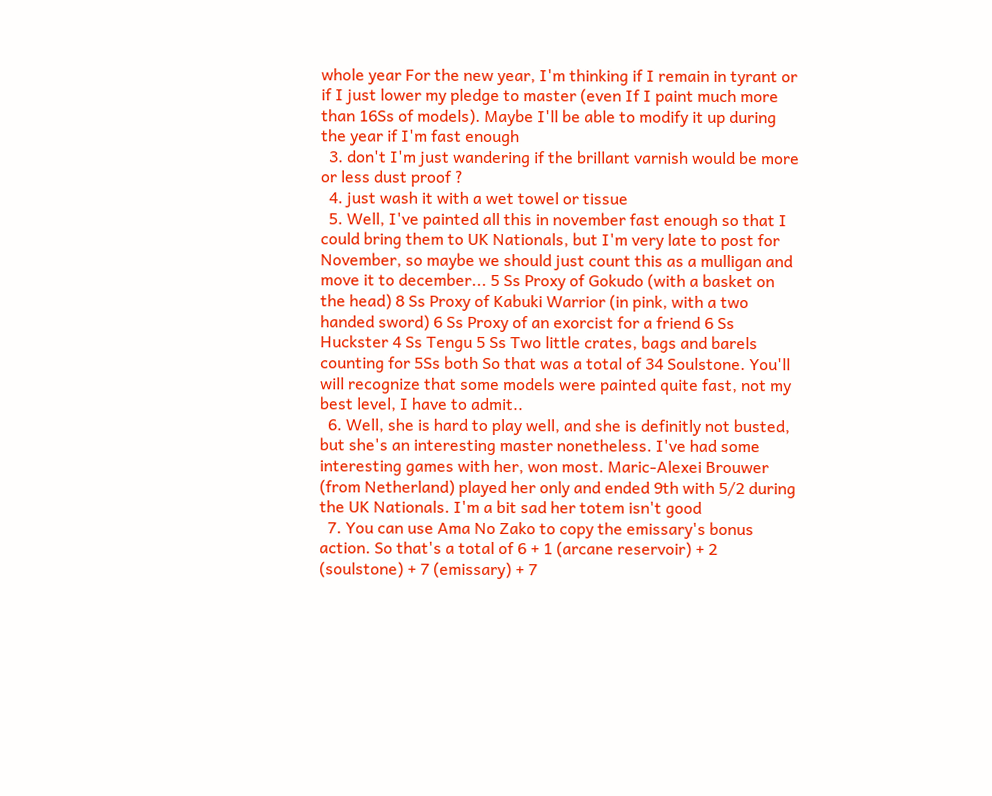whole year For the new year, I'm thinking if I remain in tyrant or if I just lower my pledge to master (even If I paint much more than 16Ss of models). Maybe I'll be able to modify it up during the year if I'm fast enough
  3. don't I'm just wandering if the brillant varnish would be more or less dust proof ?
  4. just wash it with a wet towel or tissue
  5. Well, I've painted all this in november fast enough so that I could bring them to UK Nationals, but I'm very late to post for November, so maybe we should just count this as a mulligan and move it to december... 5 Ss Proxy of Gokudo (with a basket on the head) 8 Ss Proxy of Kabuki Warrior (in pink, with a two handed sword) 6 Ss Proxy of an exorcist for a friend 6 Ss Huckster 4 Ss Tengu 5 Ss Two little crates, bags and barels counting for 5Ss both So that was a total of 34 Soulstone. You'll will recognize that some models were painted quite fast, not my best level, I have to admit..
  6. Well, she is hard to play well, and she is definitly not busted, but she's an interesting master nonetheless. I've had some interesting games with her, won most. Maric-Alexei Brouwer (from Netherland) played her only and ended 9th with 5/2 during the UK Nationals. I'm a bit sad her totem isn't good
  7. You can use Ama No Zako to copy the emissary's bonus action. So that's a total of 6 + 1 (arcane reservoir) + 2 (soulstone) + 7 (emissary) + 7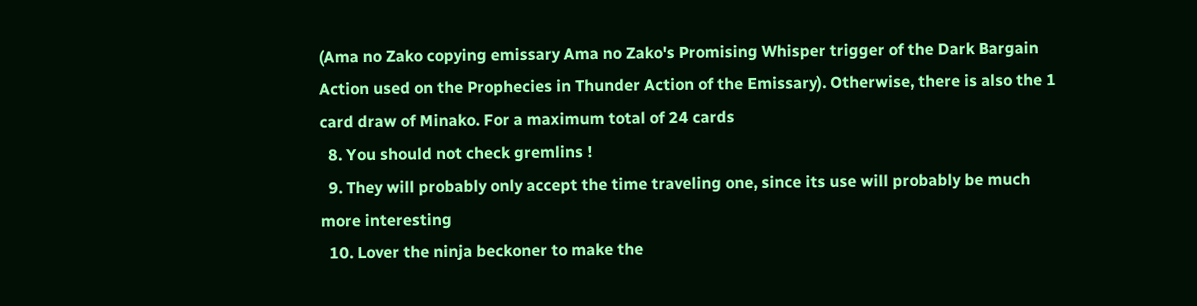(Ama no Zako copying emissary Ama no Zako's Promising Whisper trigger of the Dark Bargain Action used on the Prophecies in Thunder Action of the Emissary). Otherwise, there is also the 1 card draw of Minako. For a maximum total of 24 cards
  8. You should not check gremlins !
  9. They will probably only accept the time traveling one, since its use will probably be much more interesting
  10. Lover the ninja beckoner to make the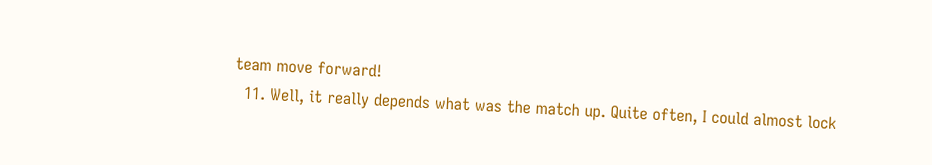team move forward!
  11. Well, it really depends what was the match up. Quite often, I could almost lock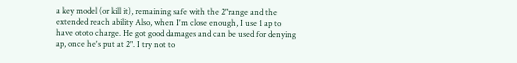a key model (or kill it), remaining safe with the 2"range and the extended reach ability Also, when I'm close enough, I use 1 ap to have ototo charge. He got good damages and can be used for denying ap, once he's put at 2". I try not to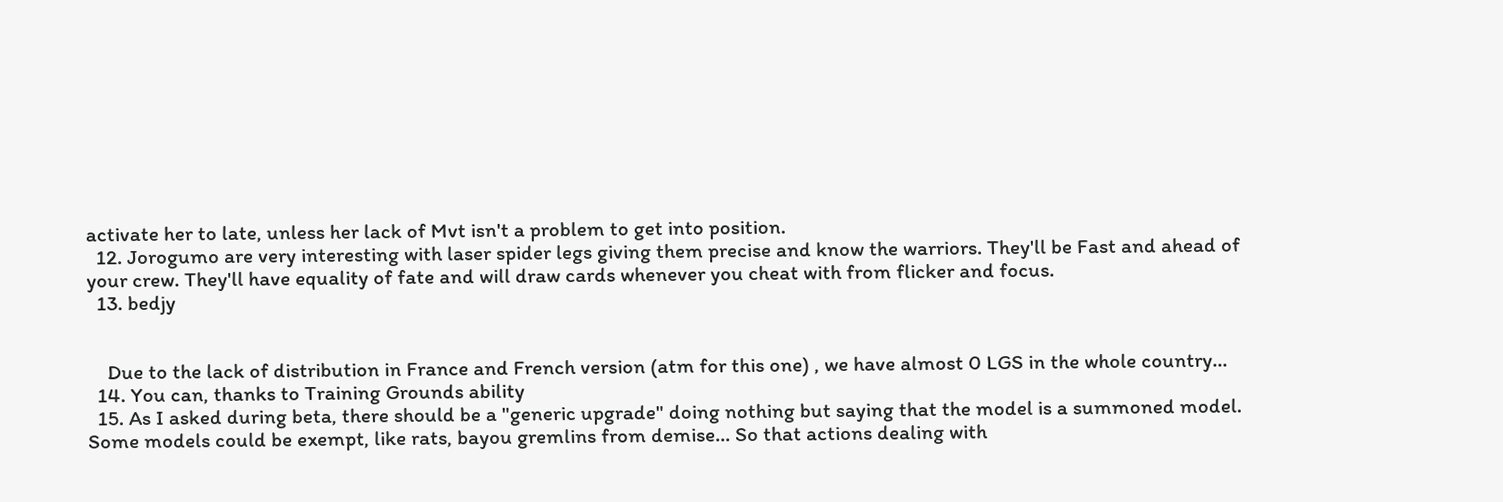activate her to late, unless her lack of Mvt isn't a problem to get into position.
  12. Jorogumo are very interesting with laser spider legs giving them precise and know the warriors. They'll be Fast and ahead of your crew. They'll have equality of fate and will draw cards whenever you cheat with from flicker and focus.
  13. bedjy


    Due to the lack of distribution in France and French version (atm for this one) , we have almost 0 LGS in the whole country...
  14. You can, thanks to Training Grounds ability
  15. As I asked during beta, there should be a "generic upgrade" doing nothing but saying that the model is a summoned model. Some models could be exempt, like rats, bayou gremlins from demise... So that actions dealing with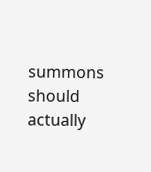summons should actually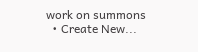work on summons
  • Create New...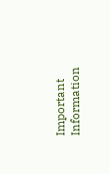Important Information